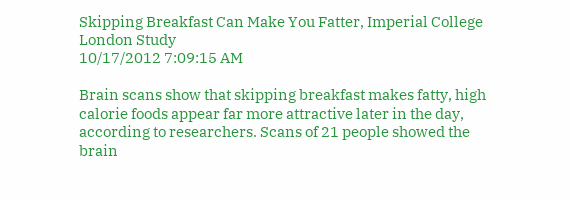Skipping Breakfast Can Make You Fatter, Imperial College London Study
10/17/2012 7:09:15 AM

Brain scans show that skipping breakfast makes fatty, high calorie foods appear far more attractive later in the day, according to researchers. Scans of 21 people showed the brain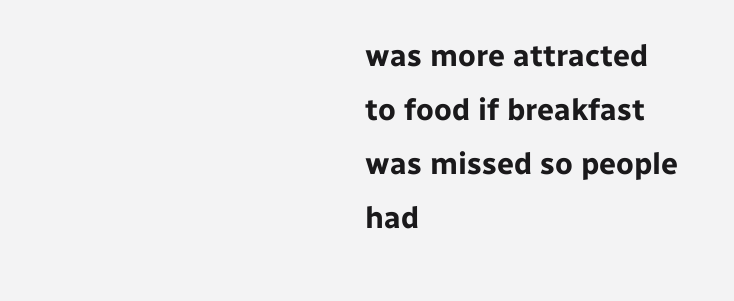was more attracted to food if breakfast was missed so people had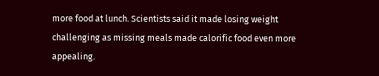more food at lunch. Scientists said it made losing weight challenging as missing meals made calorific food even more appealing.